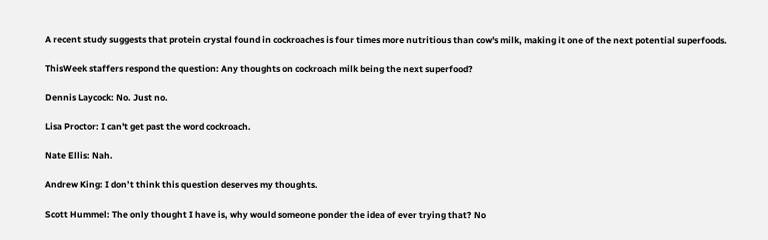A recent study suggests that protein crystal found in cockroaches is four times more nutritious than cow's milk, making it one of the next potential superfoods.

ThisWeek staffers respond the question: Any thoughts on cockroach milk being the next superfood?

Dennis Laycock: No. Just no.

Lisa Proctor: I can't get past the word cockroach.

Nate Ellis: Nah.

Andrew King: I don’t think this question deserves my thoughts.

Scott Hummel: The only thought I have is, why would someone ponder the idea of ever trying that? No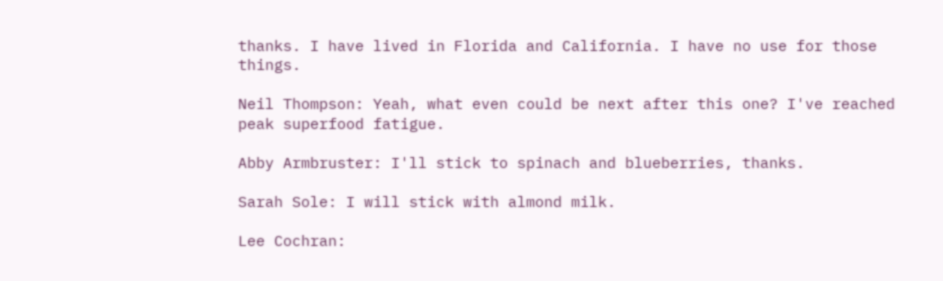thanks. I have lived in Florida and California. I have no use for those things.

Neil Thompson: Yeah, what even could be next after this one? I've reached peak superfood fatigue.

Abby Armbruster: I'll stick to spinach and blueberries, thanks.

Sarah Sole: I will stick with almond milk.

Lee Cochran: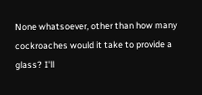None whatsoever, other than how many cockroaches would it take to provide a glass? I'll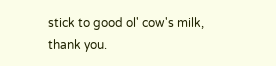stick to good ol' cow's milk, thank you.